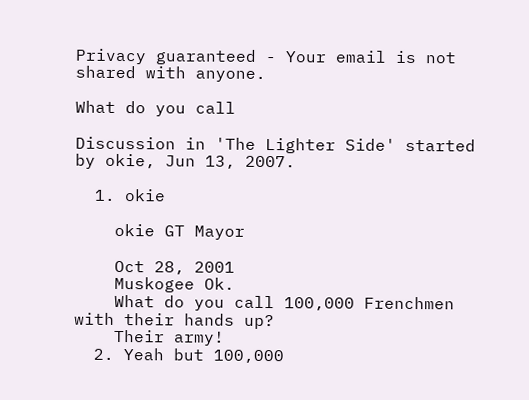Privacy guaranteed - Your email is not shared with anyone.

What do you call

Discussion in 'The Lighter Side' started by okie, Jun 13, 2007.

  1. okie

    okie GT Mayor

    Oct 28, 2001
    Muskogee Ok.
    What do you call 100,000 Frenchmen with their hands up?
    Their army!
  2. Yeah but 100,000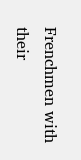Frenchmen with their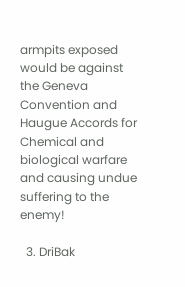armpits exposed would be against the Geneva Convention and Haugue Accords for Chemical and biological warfare and causing undue suffering to the enemy!

  3. DriBak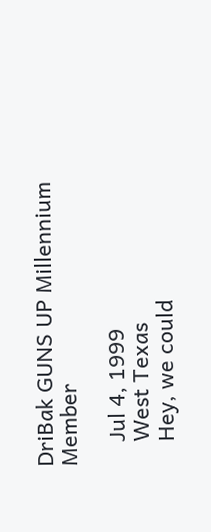DriBak GUNS UP Millennium Member

    Jul 4, 1999
    West Texas
    Hey, we could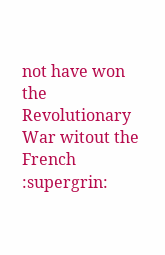not have won the Revolutionary War witout the French :supergrin: